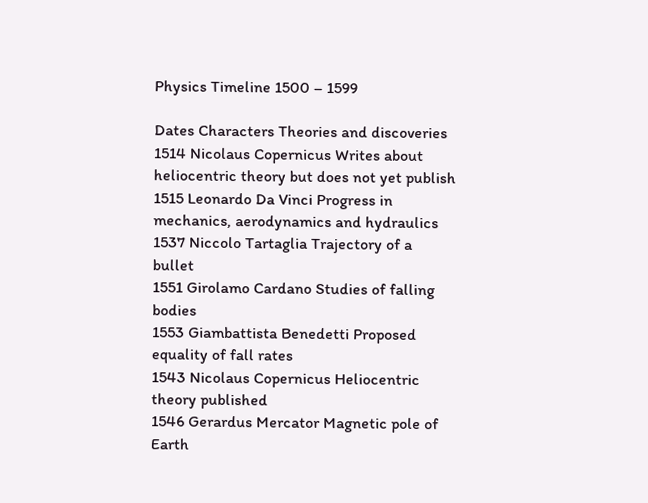Physics Timeline 1500 – 1599

Dates Characters Theories and discoveries
1514 Nicolaus Copernicus Writes about heliocentric theory but does not yet publish
1515 Leonardo Da Vinci Progress in mechanics, aerodynamics and hydraulics
1537 Niccolo Tartaglia Trajectory of a bullet
1551 Girolamo Cardano Studies of falling bodies
1553 Giambattista Benedetti Proposed equality of fall rates
1543 Nicolaus Copernicus Heliocentric theory published
1546 Gerardus Mercator Magnetic pole of Earth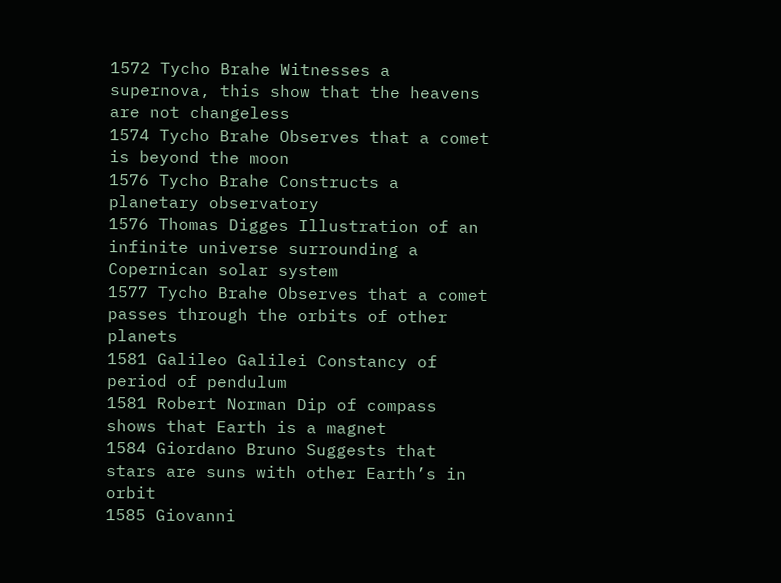1572 Tycho Brahe Witnesses a supernova, this show that the heavens are not changeless
1574 Tycho Brahe Observes that a comet is beyond the moon
1576 Tycho Brahe Constructs a planetary observatory
1576 Thomas Digges Illustration of an infinite universe surrounding a Copernican solar system
1577 Tycho Brahe Observes that a comet passes through the orbits of other planets
1581 Galileo Galilei Constancy of period of pendulum
1581 Robert Norman Dip of compass shows that Earth is a magnet
1584 Giordano Bruno Suggests that stars are suns with other Earth’s in orbit
1585 Giovanni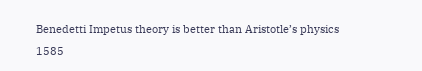Benedetti Impetus theory is better than Aristotle’s physics
1585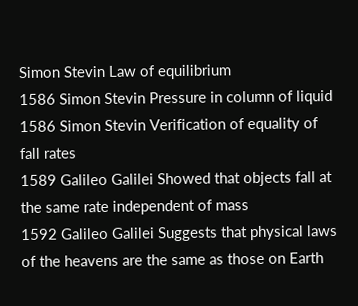Simon Stevin Law of equilibrium
1586 Simon Stevin Pressure in column of liquid
1586 Simon Stevin Verification of equality of fall rates
1589 Galileo Galilei Showed that objects fall at the same rate independent of mass
1592 Galileo Galilei Suggests that physical laws of the heavens are the same as those on Earth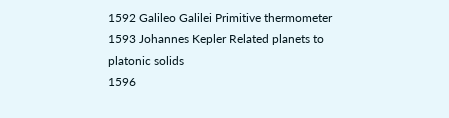1592 Galileo Galilei Primitive thermometer
1593 Johannes Kepler Related planets to platonic solids
1596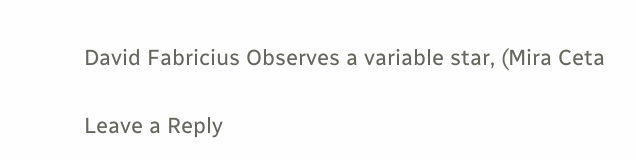David Fabricius Observes a variable star, (Mira Ceta

Leave a Reply